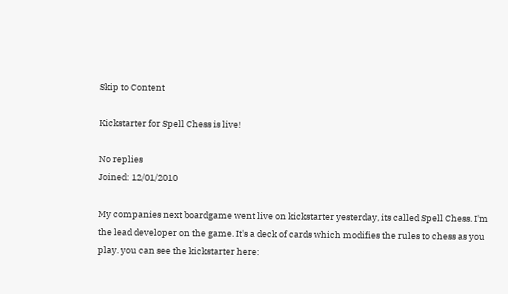Skip to Content

Kickstarter for Spell Chess is live!

No replies
Joined: 12/01/2010

My companies next boardgame went live on kickstarter yesterday, its called Spell Chess. I'm the lead developer on the game. It's a deck of cards which modifies the rules to chess as you play. you can see the kickstarter here: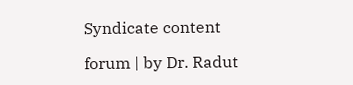Syndicate content

forum | by Dr. Radut